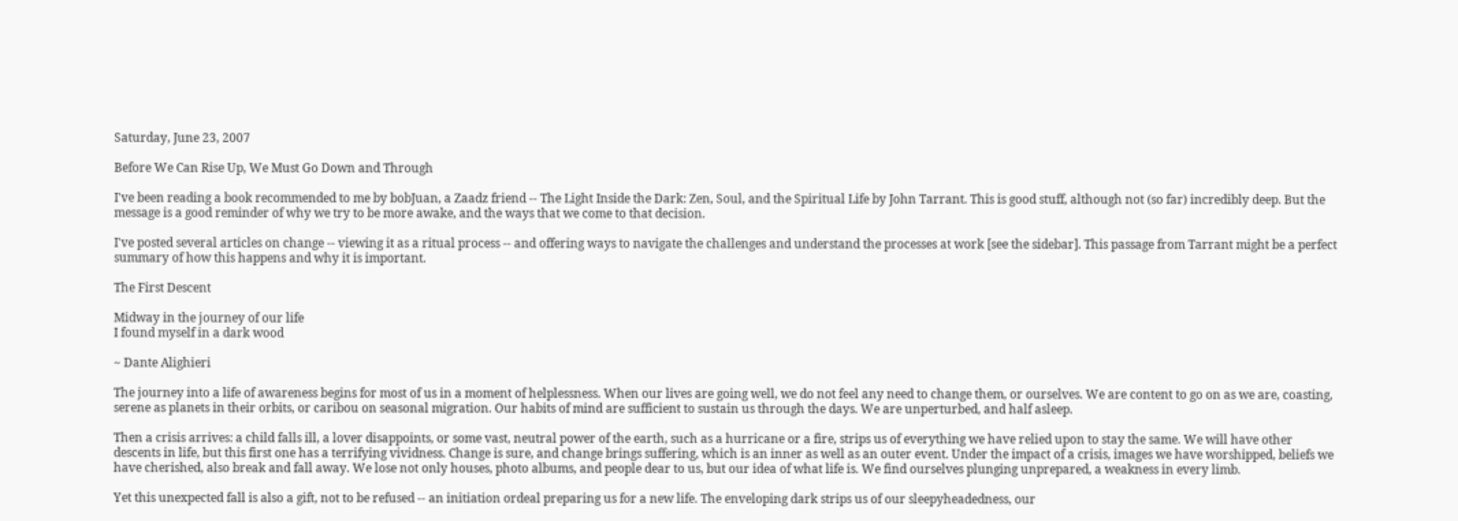Saturday, June 23, 2007

Before We Can Rise Up, We Must Go Down and Through

I've been reading a book recommended to me by bobJuan, a Zaadz friend -- The Light Inside the Dark: Zen, Soul, and the Spiritual Life by John Tarrant. This is good stuff, although not (so far) incredibly deep. But the message is a good reminder of why we try to be more awake, and the ways that we come to that decision.

I've posted several articles on change -- viewing it as a ritual process -- and offering ways to navigate the challenges and understand the processes at work [see the sidebar]. This passage from Tarrant might be a perfect summary of how this happens and why it is important.

The First Descent

Midway in the journey of our life
I found myself in a dark wood

~ Dante Alighieri

The journey into a life of awareness begins for most of us in a moment of helplessness. When our lives are going well, we do not feel any need to change them, or ourselves. We are content to go on as we are, coasting, serene as planets in their orbits, or caribou on seasonal migration. Our habits of mind are sufficient to sustain us through the days. We are unperturbed, and half asleep.

Then a crisis arrives: a child falls ill, a lover disappoints, or some vast, neutral power of the earth, such as a hurricane or a fire, strips us of everything we have relied upon to stay the same. We will have other descents in life, but this first one has a terrifying vividness. Change is sure, and change brings suffering, which is an inner as well as an outer event. Under the impact of a crisis, images we have worshipped, beliefs we have cherished, also break and fall away. We lose not only houses, photo albums, and people dear to us, but our idea of what life is. We find ourselves plunging unprepared, a weakness in every limb.

Yet this unexpected fall is also a gift, not to be refused -- an initiation ordeal preparing us for a new life. The enveloping dark strips us of our sleepyheadedness, our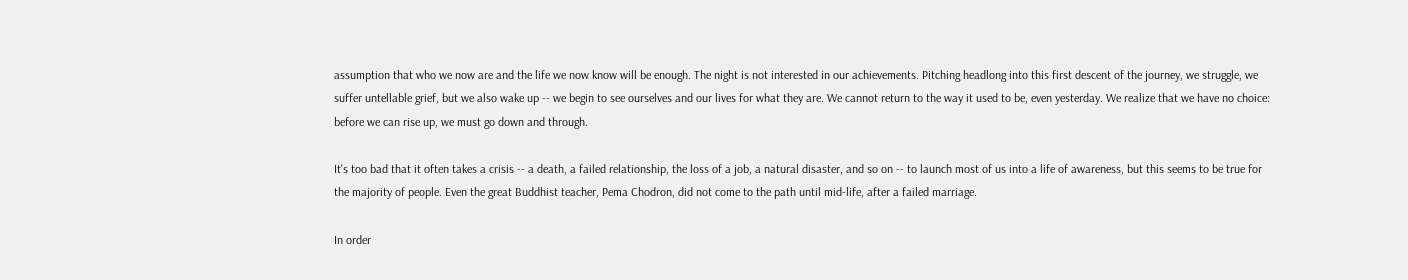assumption that who we now are and the life we now know will be enough. The night is not interested in our achievements. Pitching headlong into this first descent of the journey, we struggle, we suffer untellable grief, but we also wake up -- we begin to see ourselves and our lives for what they are. We cannot return to the way it used to be, even yesterday. We realize that we have no choice: before we can rise up, we must go down and through.

It's too bad that it often takes a crisis -- a death, a failed relationship, the loss of a job, a natural disaster, and so on -- to launch most of us into a life of awareness, but this seems to be true for the majority of people. Even the great Buddhist teacher, Pema Chodron, did not come to the path until mid-life, after a failed marriage.

In order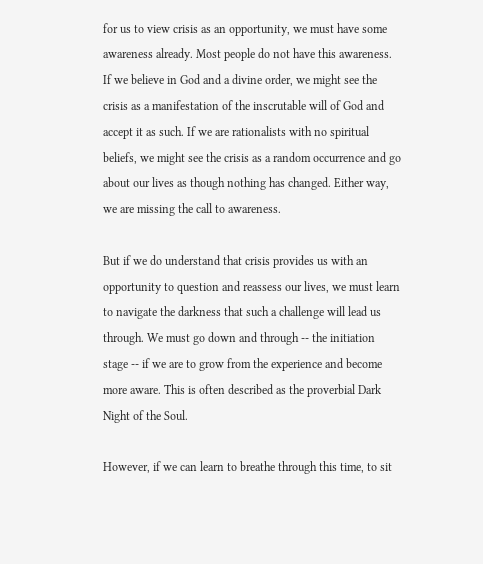for us to view crisis as an opportunity, we must have some awareness already. Most people do not have this awareness. If we believe in God and a divine order, we might see the crisis as a manifestation of the inscrutable will of God and accept it as such. If we are rationalists with no spiritual beliefs, we might see the crisis as a random occurrence and go about our lives as though nothing has changed. Either way, we are missing the call to awareness.

But if we do understand that crisis provides us with an opportunity to question and reassess our lives, we must learn to navigate the darkness that such a challenge will lead us through. We must go down and through -- the initiation stage -- if we are to grow from the experience and become more aware. This is often described as the proverbial Dark Night of the Soul.

However, if we can learn to breathe through this time, to sit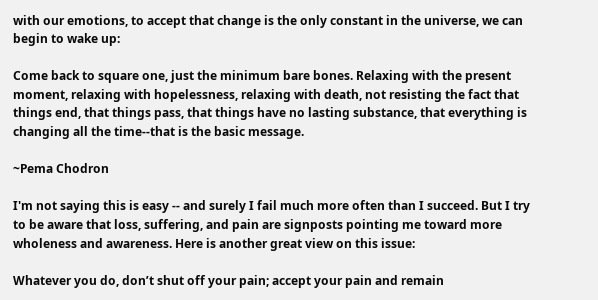with our emotions, to accept that change is the only constant in the universe, we can begin to wake up:

Come back to square one, just the minimum bare bones. Relaxing with the present moment, relaxing with hopelessness, relaxing with death, not resisting the fact that things end, that things pass, that things have no lasting substance, that everything is changing all the time--that is the basic message.

~Pema Chodron

I'm not saying this is easy -- and surely I fail much more often than I succeed. But I try to be aware that loss, suffering, and pain are signposts pointing me toward more wholeness and awareness. Here is another great view on this issue:

Whatever you do, don’t shut off your pain; accept your pain and remain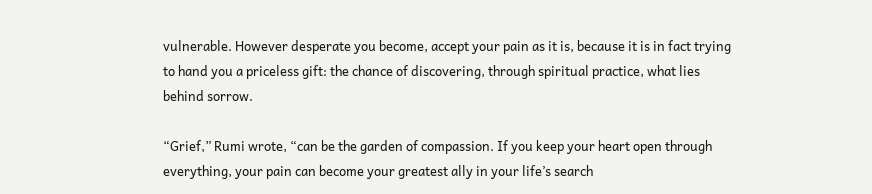vulnerable. However desperate you become, accept your pain as it is, because it is in fact trying to hand you a priceless gift: the chance of discovering, through spiritual practice, what lies behind sorrow.

“Grief,” Rumi wrote, “can be the garden of compassion. If you keep your heart open through everything, your pain can become your greatest ally in your life’s search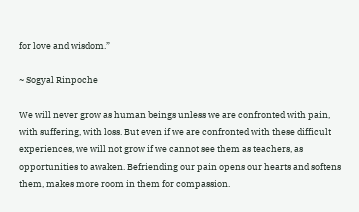for love and wisdom.”

~ Sogyal Rinpoche

We will never grow as human beings unless we are confronted with pain, with suffering, with loss. But even if we are confronted with these difficult experiences, we will not grow if we cannot see them as teachers, as opportunities to awaken. Befriending our pain opens our hearts and softens them, makes more room in them for compassion.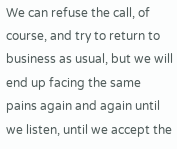We can refuse the call, of course, and try to return to business as usual, but we will end up facing the same pains again and again until we listen, until we accept the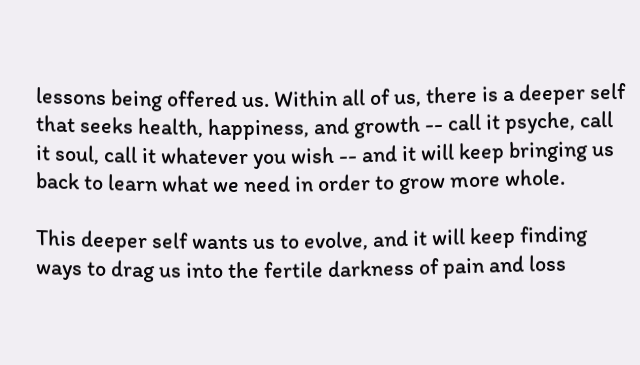lessons being offered us. Within all of us, there is a deeper self that seeks health, happiness, and growth -- call it psyche, call it soul, call it whatever you wish -- and it will keep bringing us back to learn what we need in order to grow more whole.

This deeper self wants us to evolve, and it will keep finding ways to drag us into the fertile darkness of pain and loss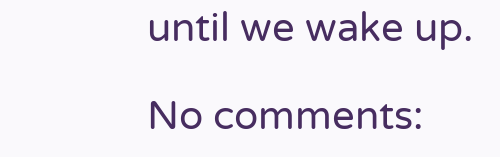until we wake up.

No comments: